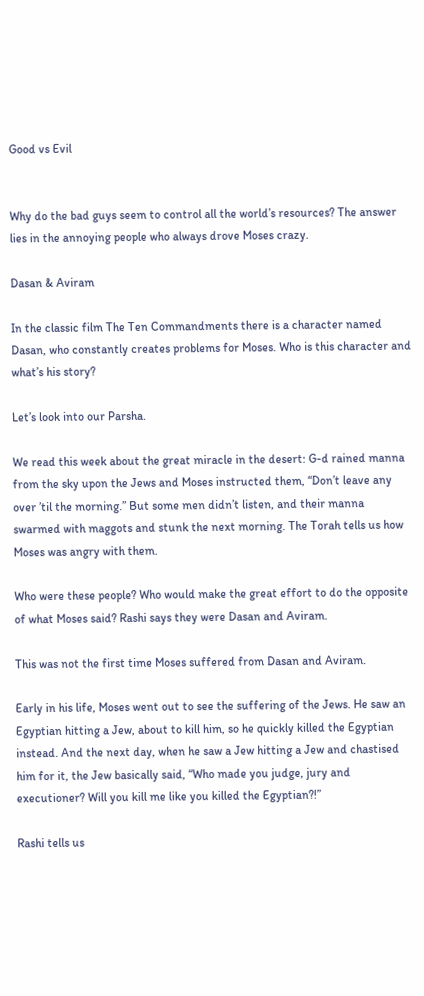Good vs Evil


Why do the bad guys seem to control all the world’s resources? The answer lies in the annoying people who always drove Moses crazy.

Dasan & Aviram

In the classic film The Ten Commandments there is a character named Dasan, who constantly creates problems for Moses. Who is this character and what’s his story?

Let’s look into our Parsha.

We read this week about the great miracle in the desert: G-d rained manna from the sky upon the Jews and Moses instructed them, “Don’t leave any over ’til the morning.” But some men didn’t listen, and their manna swarmed with maggots and stunk the next morning. The Torah tells us how Moses was angry with them.

Who were these people? Who would make the great effort to do the opposite of what Moses said? Rashi says they were Dasan and Aviram.

This was not the first time Moses suffered from Dasan and Aviram.

Early in his life, Moses went out to see the suffering of the Jews. He saw an Egyptian hitting a Jew, about to kill him, so he quickly killed the Egyptian instead. And the next day, when he saw a Jew hitting a Jew and chastised him for it, the Jew basically said, “Who made you judge, jury and executioner? Will you kill me like you killed the Egyptian?!”

Rashi tells us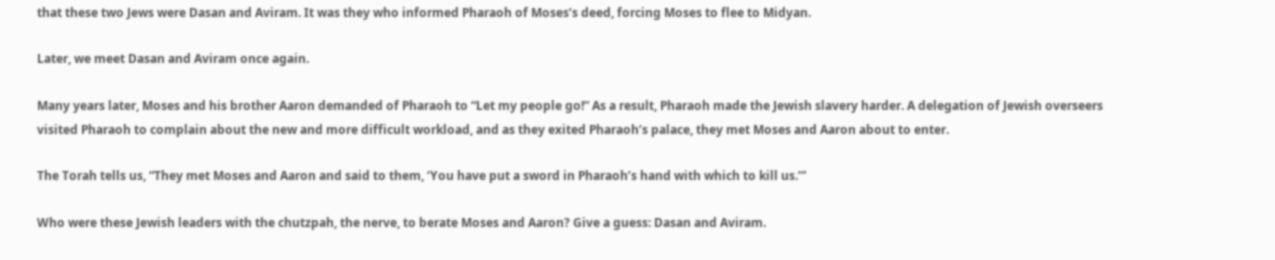that these two Jews were Dasan and Aviram. It was they who informed Pharaoh of Moses’s deed, forcing Moses to flee to Midyan.

Later, we meet Dasan and Aviram once again.

Many years later, Moses and his brother Aaron demanded of Pharaoh to “Let my people go!” As a result, Pharaoh made the Jewish slavery harder. A delegation of Jewish overseers visited Pharaoh to complain about the new and more difficult workload, and as they exited Pharaoh’s palace, they met Moses and Aaron about to enter.

The Torah tells us, “They met Moses and Aaron and said to them, ‘You have put a sword in Pharaoh’s hand with which to kill us.’”

Who were these Jewish leaders with the chutzpah, the nerve, to berate Moses and Aaron? Give a guess: Dasan and Aviram.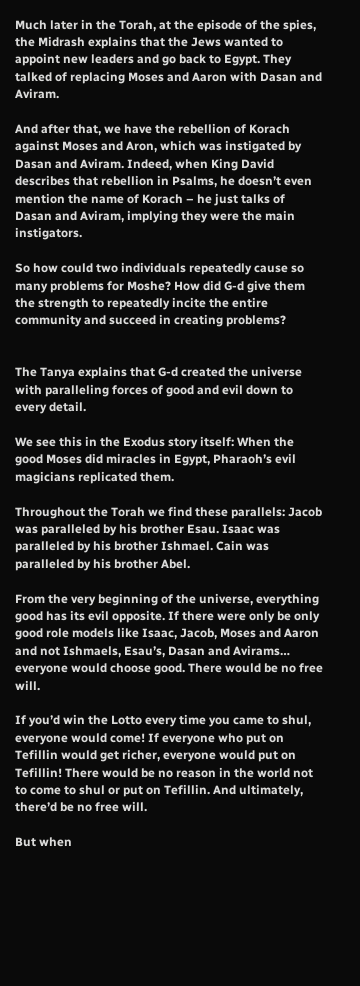Much later in the Torah, at the episode of the spies, the Midrash explains that the Jews wanted to appoint new leaders and go back to Egypt. They talked of replacing Moses and Aaron with Dasan and Aviram.

And after that, we have the rebellion of Korach against Moses and Aron, which was instigated by Dasan and Aviram. Indeed, when King David describes that rebellion in Psalms, he doesn’t even mention the name of Korach – he just talks of Dasan and Aviram, implying they were the main instigators.

So how could two individuals repeatedly cause so many problems for Moshe? How did G-d give them the strength to repeatedly incite the entire community and succeed in creating problems?


The Tanya explains that G-d created the universe with paralleling forces of good and evil down to every detail.

We see this in the Exodus story itself: When the good Moses did miracles in Egypt, Pharaoh’s evil magicians replicated them.

Throughout the Torah we find these parallels: Jacob was paralleled by his brother Esau. Isaac was paralleled by his brother Ishmael. Cain was paralleled by his brother Abel.

From the very beginning of the universe, everything good has its evil opposite. If there were only be only good role models like Isaac, Jacob, Moses and Aaron and not Ishmaels, Esau’s, Dasan and Avirams… everyone would choose good. There would be no free will.

If you’d win the Lotto every time you came to shul, everyone would come! If everyone who put on Tefillin would get richer, everyone would put on Tefillin! There would be no reason in the world not to come to shul or put on Tefillin. And ultimately, there’d be no free will.

But when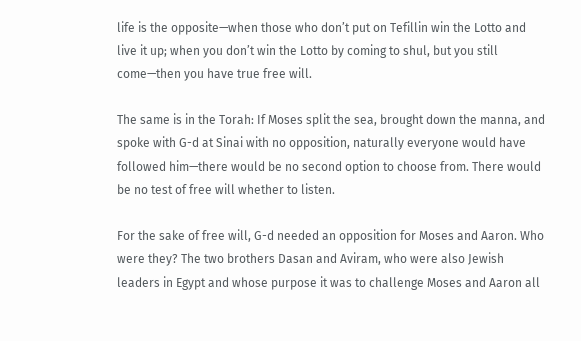life is the opposite—when those who don’t put on Tefillin win the Lotto and live it up; when you don’t win the Lotto by coming to shul, but you still come—then you have true free will.

The same is in the Torah: If Moses split the sea, brought down the manna, and spoke with G-d at Sinai with no opposition, naturally everyone would have followed him—there would be no second option to choose from. There would be no test of free will whether to listen.

For the sake of free will, G-d needed an opposition for Moses and Aaron. Who were they? The two brothers Dasan and Aviram, who were also Jewish leaders in Egypt and whose purpose it was to challenge Moses and Aaron all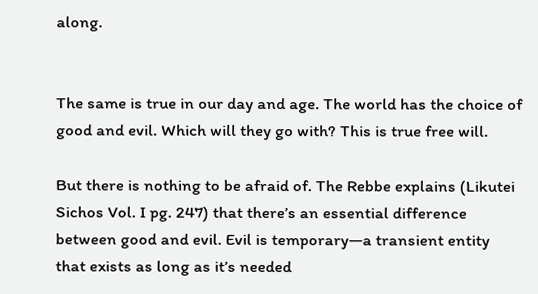along.


The same is true in our day and age. The world has the choice of good and evil. Which will they go with? This is true free will.

But there is nothing to be afraid of. The Rebbe explains (Likutei Sichos Vol. I pg. 247) that there’s an essential difference between good and evil. Evil is temporary—a transient entity that exists as long as it’s needed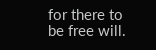for there to be free will.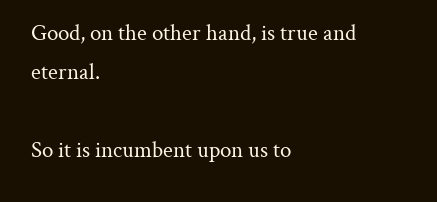Good, on the other hand, is true and eternal.

So it is incumbent upon us to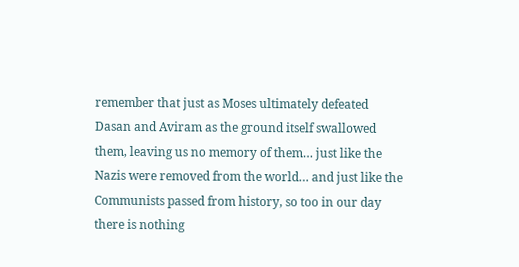remember that just as Moses ultimately defeated Dasan and Aviram as the ground itself swallowed them, leaving us no memory of them… just like the Nazis were removed from the world… and just like the Communists passed from history, so too in our day there is nothing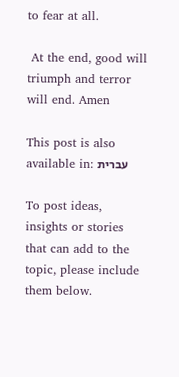to fear at all.

 At the end, good will triumph and terror will end. Amen

This post is also available in: עברית

To post ideas, insights or stories that can add to the topic, please include them below.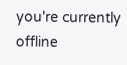you're currently offline